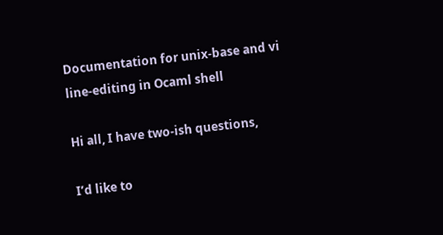Documentation for unix-base and vi line-editing in Ocaml shell

Hi all, I have two-ish questions,

I’d like to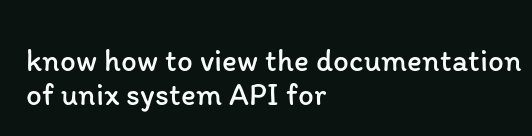know how to view the documentation of unix system API for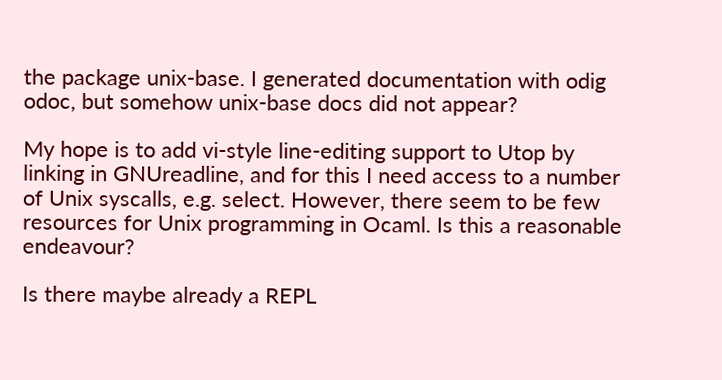the package unix-base. I generated documentation with odig odoc, but somehow unix-base docs did not appear?

My hope is to add vi-style line-editing support to Utop by linking in GNUreadline, and for this I need access to a number of Unix syscalls, e.g. select. However, there seem to be few resources for Unix programming in Ocaml. Is this a reasonable endeavour?

Is there maybe already a REPL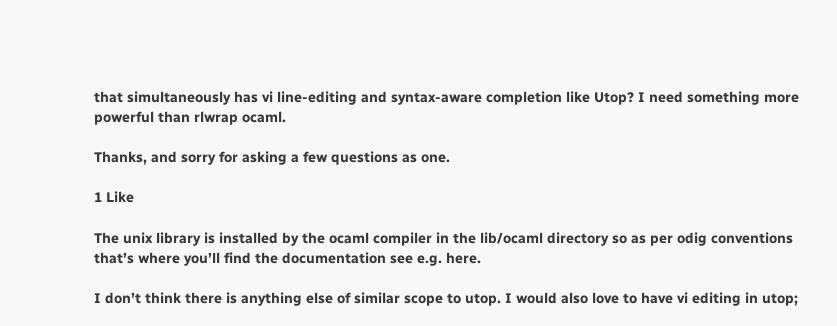that simultaneously has vi line-editing and syntax-aware completion like Utop? I need something more powerful than rlwrap ocaml.

Thanks, and sorry for asking a few questions as one.

1 Like

The unix library is installed by the ocaml compiler in the lib/ocaml directory so as per odig conventions that’s where you’ll find the documentation see e.g. here.

I don’t think there is anything else of similar scope to utop. I would also love to have vi editing in utop;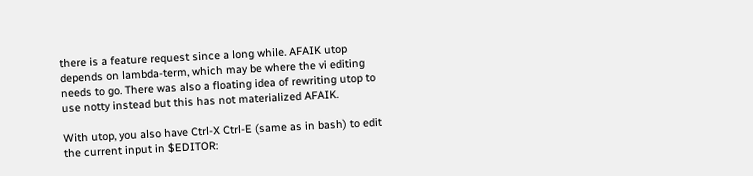there is a feature request since a long while. AFAIK utop depends on lambda-term, which may be where the vi editing needs to go. There was also a floating idea of rewriting utop to use notty instead but this has not materialized AFAIK.

With utop, you also have Ctrl-X Ctrl-E (same as in bash) to edit the current input in $EDITOR: